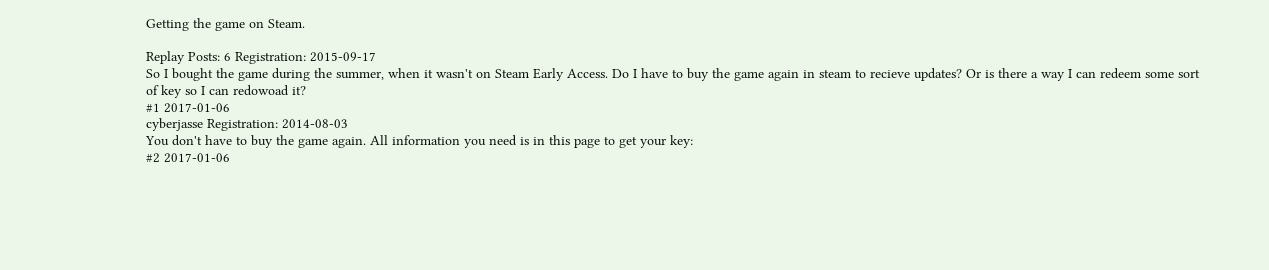Getting the game on Steam.

Replay Posts: 6 Registration: 2015-09-17
So I bought the game during the summer, when it wasn't on Steam Early Access. Do I have to buy the game again in steam to recieve updates? Or is there a way I can redeem some sort of key so I can redowoad it?
#1 2017-01-06
cyberjasse Registration: 2014-08-03
You don't have to buy the game again. All information you need is in this page to get your key:
#2 2017-01-06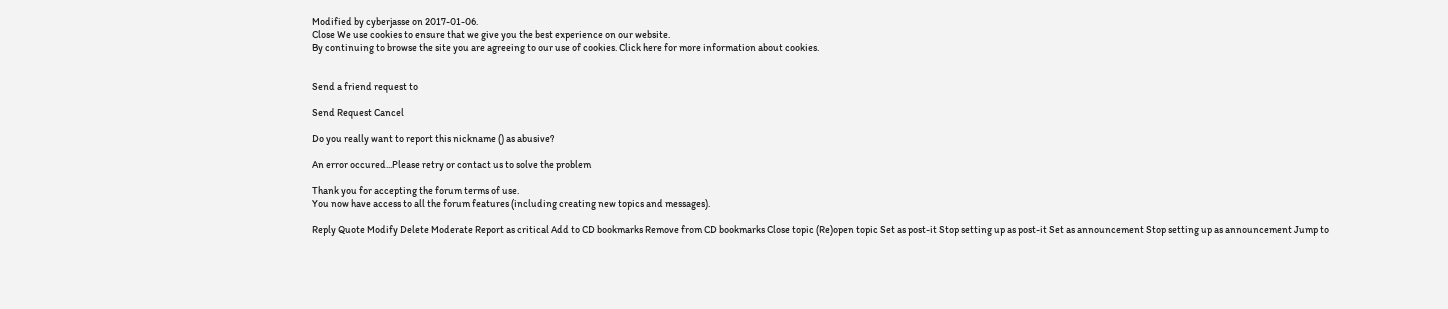Modified by cyberjasse on 2017-01-06.
Close We use cookies to ensure that we give you the best experience on our website.
By continuing to browse the site you are agreeing to our use of cookies. Click here for more information about cookies.


Send a friend request to

Send Request Cancel

Do you really want to report this nickname () as abusive?

An error occured...Please retry or contact us to solve the problem

Thank you for accepting the forum terms of use.
You now have access to all the forum features (including creating new topics and messages).

Reply Quote Modify Delete Moderate Report as critical Add to CD bookmarks Remove from CD bookmarks Close topic (Re)open topic Set as post-it Stop setting up as post-it Set as announcement Stop setting up as announcement Jump to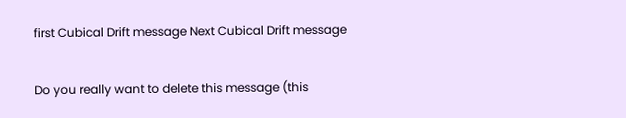first Cubical Drift message Next Cubical Drift message

Do you really want to delete this message (this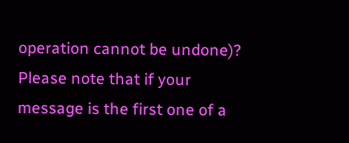operation cannot be undone)?
Please note that if your message is the first one of a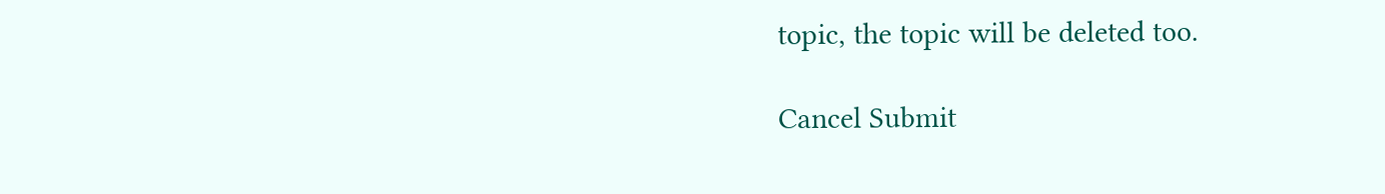topic, the topic will be deleted too.

Cancel Submit